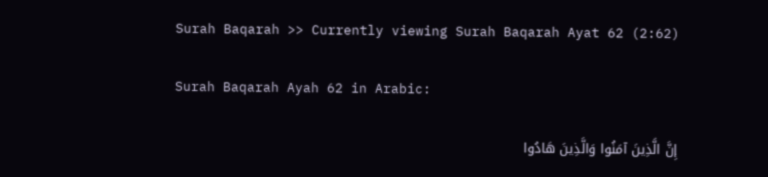Surah Baqarah >> Currently viewing Surah Baqarah Ayat 62 (2:62)

Surah Baqarah Ayah 62 in Arabic:

إِنَّ الَّذِينَ آمَنُوا وَالَّذِينَ هَادُوا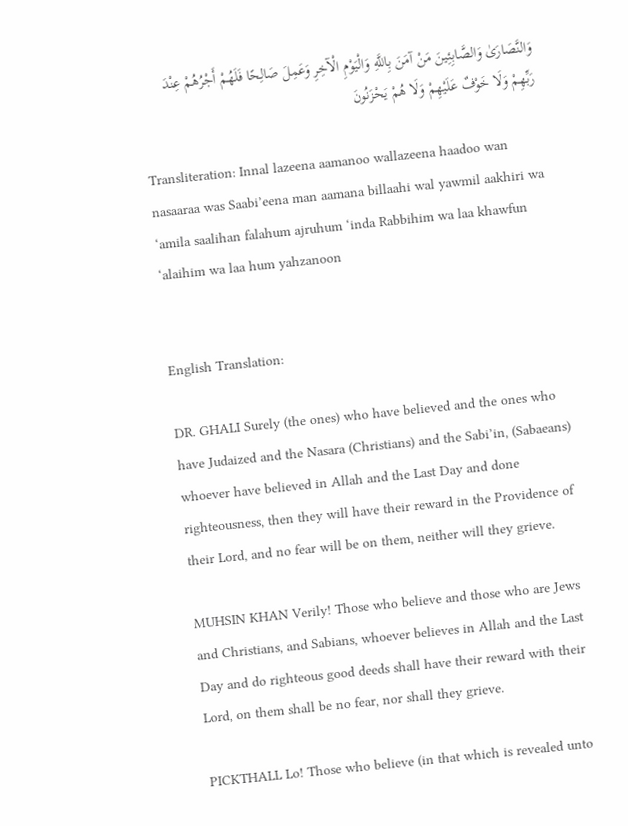وَالنَّصَارَىٰ وَالصَّابِئِينَ مَنْ آمَنَ بِاللَّهِ وَالْيَوْمِ الْآخِرِ وَعَمِلَ صَالِحًا فَلَهُمْ أَجْرُهُمْ عِنْدَ رَبِّهِمْ وَلَا خَوْفٌ عَلَيْهِمْ وَلَا هُمْ يَحْزَنُونَ

Transliteration: Innal lazeena aamanoo wallazeena haadoo wan nasaaraa was Saabi’eena man aamana billaahi wal yawmil aakhiri wa ‘amila saalihan falahum ajruhum ‘inda Rabbihim wa laa khawfun ‘alaihim wa laa hum yahzanoon


English Translation:

DR. GHALI Surely (the ones) who have believed and the ones who have Judaized and the Nasara (Christians) and the Sabi’in, (Sabaeans) whoever have believed in Allah and the Last Day and done righteousness, then they will have their reward in the Providence of their Lord, and no fear will be on them, neither will they grieve.

MUHSIN KHAN Verily! Those who believe and those who are Jews and Christians, and Sabians, whoever believes in Allah and the Last Day and do righteous good deeds shall have their reward with their Lord, on them shall be no fear, nor shall they grieve.

PICKTHALL Lo! Those who believe (in that which is revealed unto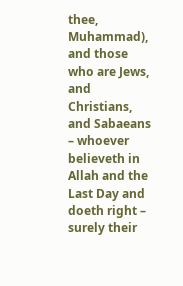thee, Muhammad), and those who are Jews, and Christians, and Sabaeans – whoever believeth in Allah and the Last Day and doeth right – surely their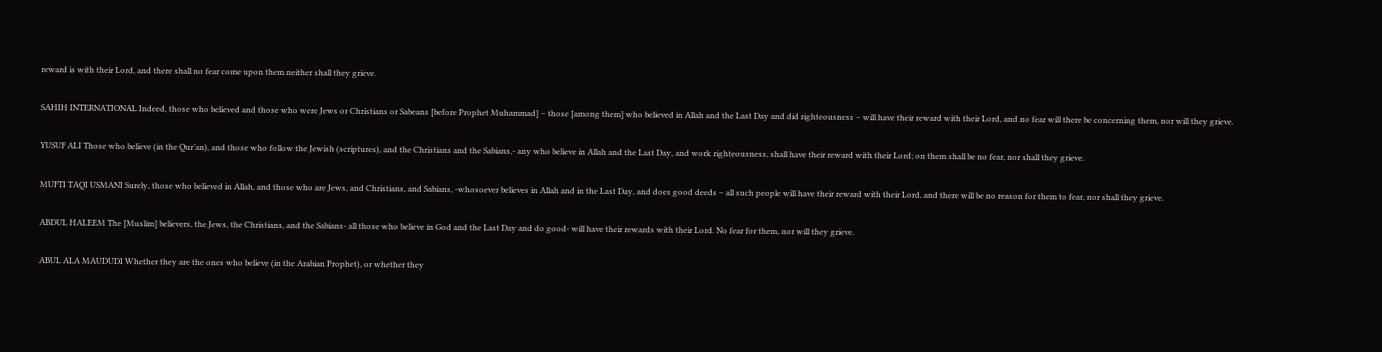reward is with their Lord, and there shall no fear come upon them neither shall they grieve.

SAHIH INTERNATIONAL Indeed, those who believed and those who were Jews or Christians or Sabeans [before Prophet Muhammad] – those [among them] who believed in Allah and the Last Day and did righteousness – will have their reward with their Lord, and no fear will there be concerning them, nor will they grieve.

YUSUF ALI Those who believe (in the Qur’an), and those who follow the Jewish (scriptures), and the Christians and the Sabians,- any who believe in Allah and the Last Day, and work righteousness, shall have their reward with their Lord; on them shall be no fear, nor shall they grieve.

MUFTI TAQI USMANI Surely, those who believed in Allah, and those who are Jews, and Christians, and Sabians, -whosoever believes in Allah and in the Last Day, and does good deeds – all such people will have their reward with their Lord, and there will be no reason for them to fear, nor shall they grieve.

ABDUL HALEEM The [Muslim] believers, the Jews, the Christians, and the Sabians- all those who believe in God and the Last Day and do good- will have their rewards with their Lord. No fear for them, nor will they grieve.

ABUL ALA MAUDUDI Whether they are the ones who believe (in the Arabian Prophet), or whether they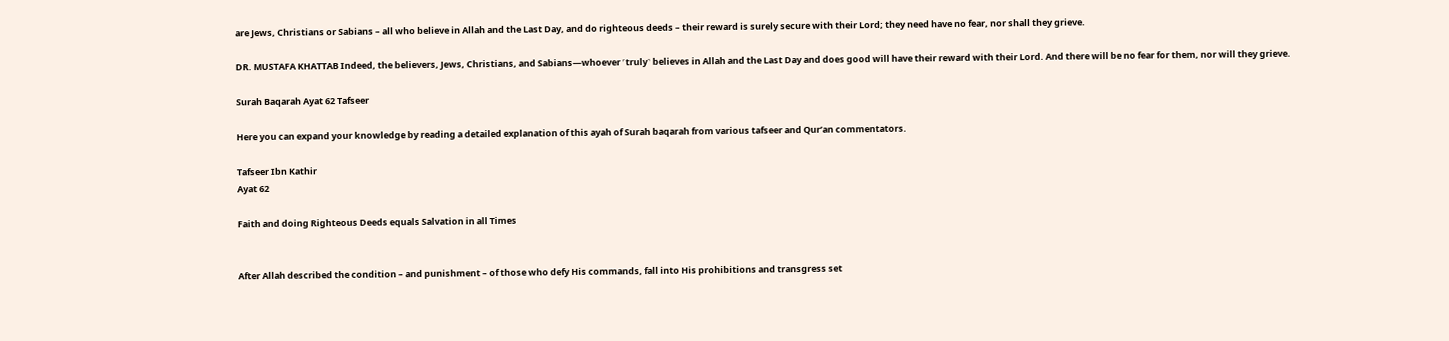are Jews, Christians or Sabians – all who believe in Allah and the Last Day, and do righteous deeds – their reward is surely secure with their Lord; they need have no fear, nor shall they grieve.

DR. MUSTAFA KHATTAB Indeed, the believers, Jews, Christians, and Sabians—whoever ˹truly˺ believes in Allah and the Last Day and does good will have their reward with their Lord. And there will be no fear for them, nor will they grieve.

Surah Baqarah Ayat 62 Tafseer

Here you can expand your knowledge by reading a detailed explanation of this ayah of Surah baqarah from various tafseer and Qur’an commentators.

Tafseer Ibn Kathir
Ayat 62

Faith and doing Righteous Deeds equals Salvation in all Times


After Allah described the condition – and punishment – of those who defy His commands, fall into His prohibitions and transgress set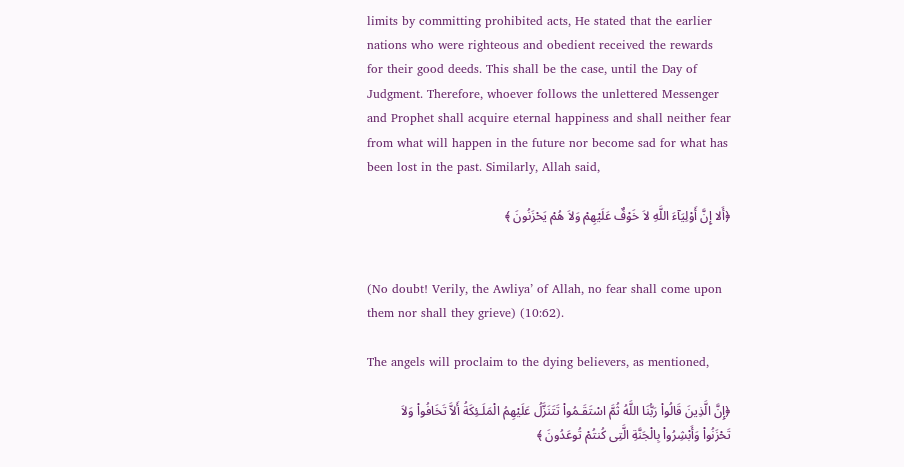limits by committing prohibited acts, He stated that the earlier nations who were righteous and obedient received the rewards for their good deeds. This shall be the case, until the Day of Judgment. Therefore, whoever follows the unlettered Messenger and Prophet shall acquire eternal happiness and shall neither fear from what will happen in the future nor become sad for what has been lost in the past. Similarly, Allah said,

﴿أَلا إِنَّ أَوْلِيَآءَ اللَّهِ لاَ خَوْفٌ عَلَيْهِمْ وَلاَ هُمْ يَحْزَنُونَ ﴾


(No doubt! Verily, the Awliya’ of Allah, no fear shall come upon them nor shall they grieve) (10:62).

The angels will proclaim to the dying believers, as mentioned,

﴿إِنَّ الَّذِينَ قَالُواْ رَبُّنَا اللَّهُ ثُمَّ اسْتَقَـمُواْ تَتَنَزَّلُ عَلَيْهِمُ الْمَلَـئِكَةُ أَلاَّ تَخَافُواْ وَلاَ تَحْزَنُواْ وَأَبْشِرُواْ بِالْجَنَّةِ الَّتِى كُنتُمْ تُوعَدُونَ ﴾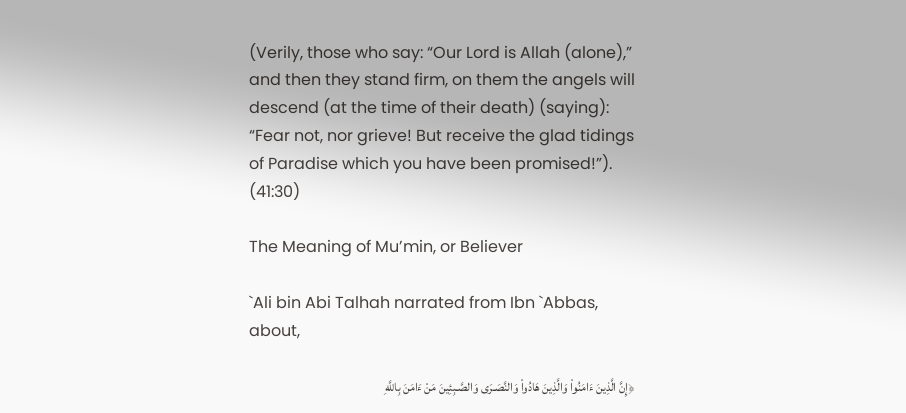(Verily, those who say: “Our Lord is Allah (alone),” and then they stand firm, on them the angels will descend (at the time of their death) (saying): “Fear not, nor grieve! But receive the glad tidings of Paradise which you have been promised!”). (41:30)

The Meaning of Mu’min, or Believer

`Ali bin Abi Talhah narrated from Ibn `Abbas, about,

﴿إِنَّ الَّذِينَ ءَامَنُواْ وَالَّذِينَ هَادُواْ وَالنَّصَـرَى وَالصَّـبِئِينَ مَنْ ءَامَنَ بِاللَّهِ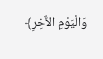وَالْيَوْمِ الاٌّخِرِ﴾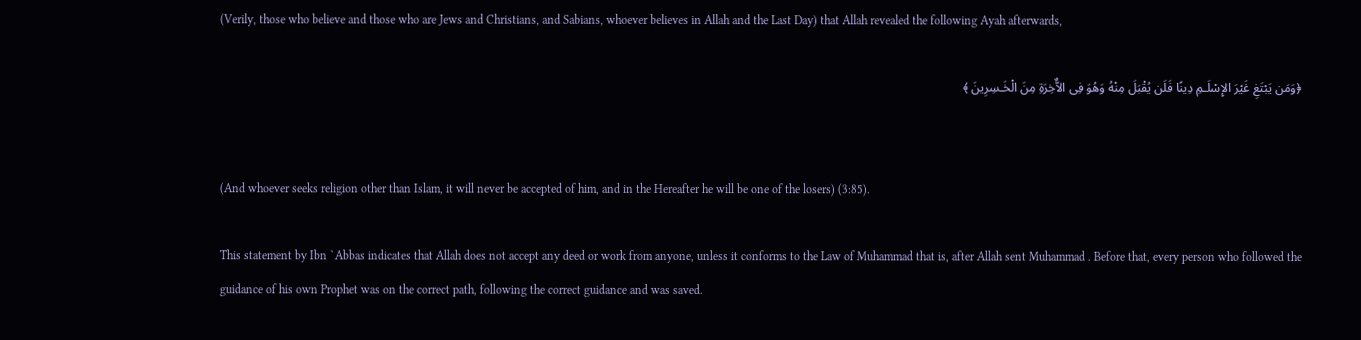(Verily, those who believe and those who are Jews and Christians, and Sabians, whoever believes in Allah and the Last Day) that Allah revealed the following Ayah afterwards,

﴿وَمَن يَبْتَغِ غَيْرَ الإِسْلَـمِ دِينًا فَلَن يُقْبَلَ مِنْهُ وَهُوَ فِى الاٌّخِرَةِ مِنَ الْخَـسِرِينَ ﴾


(And whoever seeks religion other than Islam, it will never be accepted of him, and in the Hereafter he will be one of the losers) (3:85).

This statement by Ibn `Abbas indicates that Allah does not accept any deed or work from anyone, unless it conforms to the Law of Muhammad that is, after Allah sent Muhammad . Before that, every person who followed the guidance of his own Prophet was on the correct path, following the correct guidance and was saved.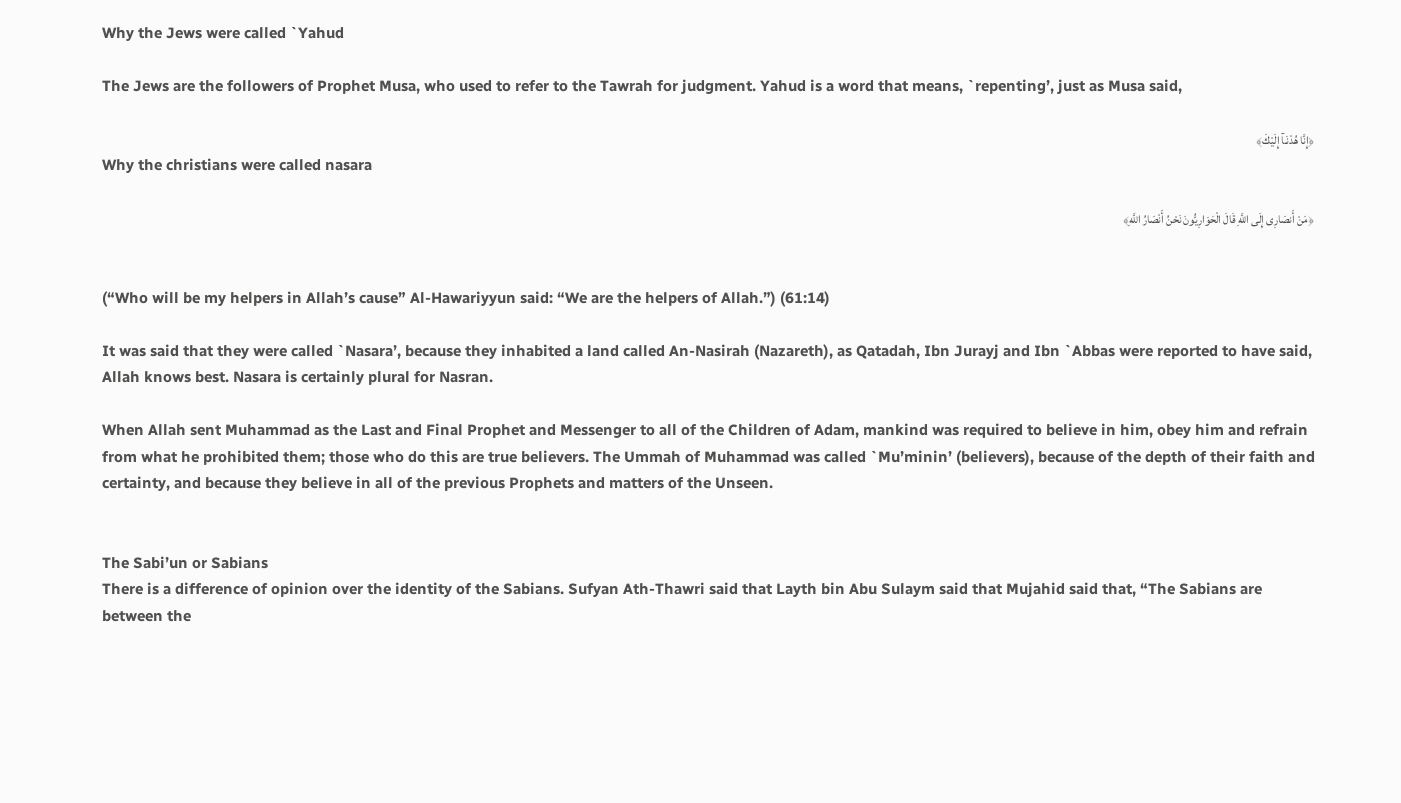Why the Jews were called `Yahud

The Jews are the followers of Prophet Musa, who used to refer to the Tawrah for judgment. Yahud is a word that means, `repenting’, just as Musa said,

﴿إِنَّا هُدْنَـآ إِلَيْكَ﴾
Why the christians were called nasara

﴿مَنْ أَنصَارِى إِلَى اللَّهِ قَالَ الْحَوَارِيُّونَ نَحْنُ أَنْصَارُ اللَّهِ﴾


(“Who will be my helpers in Allah’s cause” Al-Hawariyyun said: “We are the helpers of Allah.”) (61:14)

It was said that they were called `Nasara’, because they inhabited a land called An-Nasirah (Nazareth), as Qatadah, Ibn Jurayj and Ibn `Abbas were reported to have said, Allah knows best. Nasara is certainly plural for Nasran.

When Allah sent Muhammad as the Last and Final Prophet and Messenger to all of the Children of Adam, mankind was required to believe in him, obey him and refrain from what he prohibited them; those who do this are true believers. The Ummah of Muhammad was called `Mu’minin’ (believers), because of the depth of their faith and certainty, and because they believe in all of the previous Prophets and matters of the Unseen.


The Sabi’un or Sabians
There is a difference of opinion over the identity of the Sabians. Sufyan Ath-Thawri said that Layth bin Abu Sulaym said that Mujahid said that, “The Sabians are between the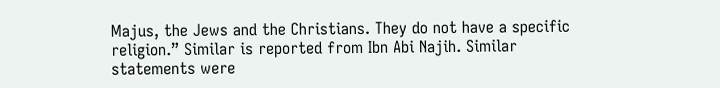Majus, the Jews and the Christians. They do not have a specific religion.” Similar is reported from Ibn Abi Najih. Similar statements were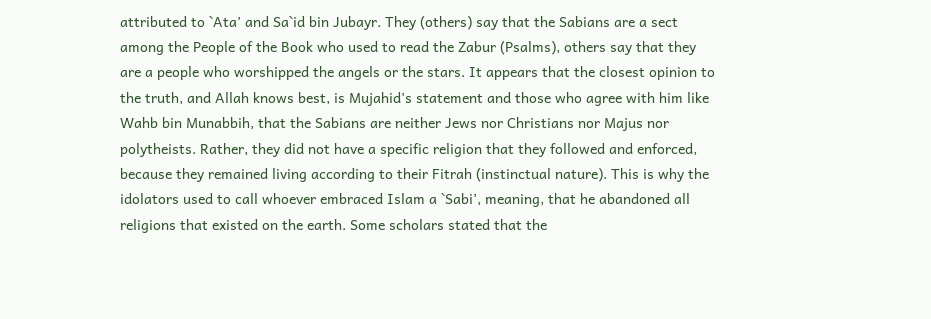attributed to `Ata’ and Sa`id bin Jubayr. They (others) say that the Sabians are a sect among the People of the Book who used to read the Zabur (Psalms), others say that they are a people who worshipped the angels or the stars. It appears that the closest opinion to the truth, and Allah knows best, is Mujahid’s statement and those who agree with him like Wahb bin Munabbih, that the Sabians are neither Jews nor Christians nor Majus nor polytheists. Rather, they did not have a specific religion that they followed and enforced, because they remained living according to their Fitrah (instinctual nature). This is why the idolators used to call whoever embraced Islam a `Sabi’, meaning, that he abandoned all religions that existed on the earth. Some scholars stated that the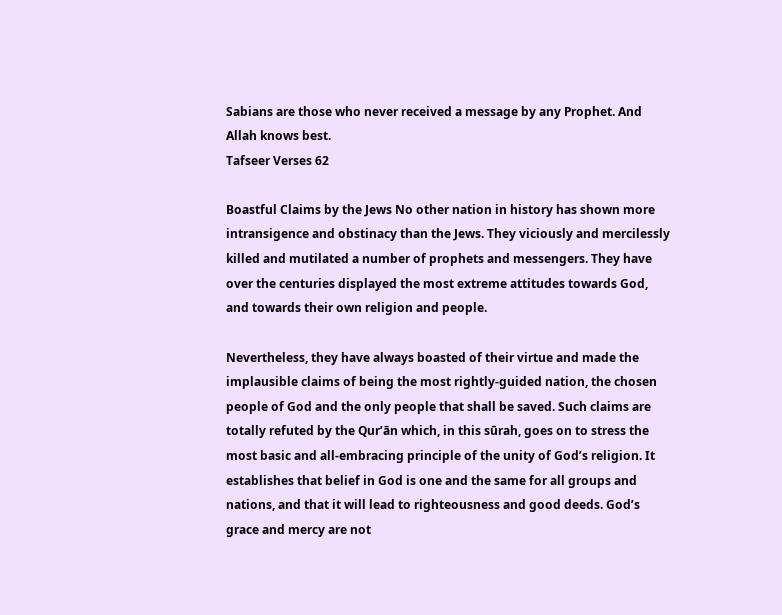Sabians are those who never received a message by any Prophet. And Allah knows best.
Tafseer Verses 62

Boastful Claims by the Jews No other nation in history has shown more intransigence and obstinacy than the Jews. They viciously and mercilessly killed and mutilated a number of prophets and messengers. They have over the centuries displayed the most extreme attitudes towards God, and towards their own religion and people.

Nevertheless, they have always boasted of their virtue and made the implausible claims of being the most rightly-guided nation, the chosen people of God and the only people that shall be saved. Such claims are totally refuted by the Qur’ān which, in this sūrah, goes on to stress the most basic and all-embracing principle of the unity of God’s religion. It establishes that belief in God is one and the same for all groups and nations, and that it will lead to righteousness and good deeds. God’s grace and mercy are not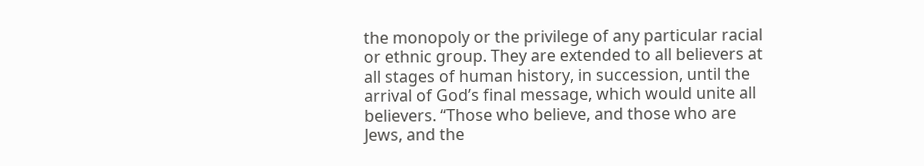the monopoly or the privilege of any particular racial or ethnic group. They are extended to all believers at all stages of human history, in succession, until the arrival of God’s final message, which would unite all believers. “Those who believe, and those who are Jews, and the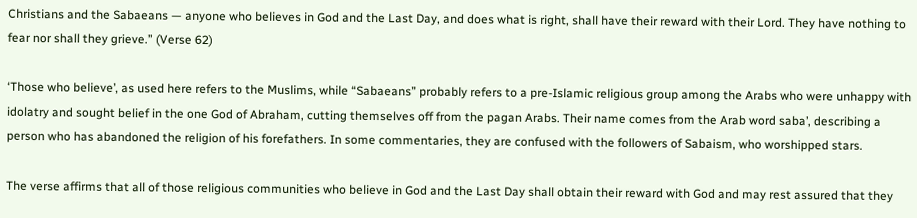Christians and the Sabaeans — anyone who believes in God and the Last Day, and does what is right, shall have their reward with their Lord. They have nothing to fear nor shall they grieve.” (Verse 62)

‘Those who believe’, as used here refers to the Muslims, while “Sabaeans” probably refers to a pre-Islamic religious group among the Arabs who were unhappy with idolatry and sought belief in the one God of Abraham, cutting themselves off from the pagan Arabs. Their name comes from the Arab word saba’, describing a person who has abandoned the religion of his forefathers. In some commentaries, they are confused with the followers of Sabaism, who worshipped stars.

The verse affirms that all of those religious communities who believe in God and the Last Day shall obtain their reward with God and may rest assured that they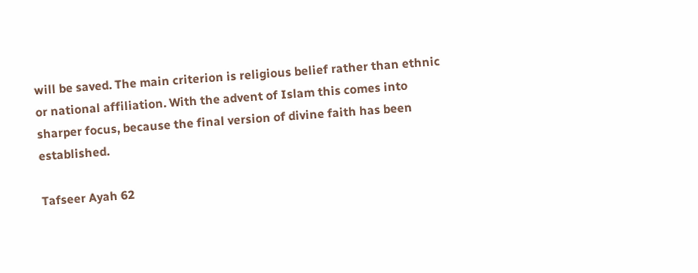will be saved. The main criterion is religious belief rather than ethnic or national affiliation. With the advent of Islam this comes into sharper focus, because the final version of divine faith has been established.

Tafseer Ayah 62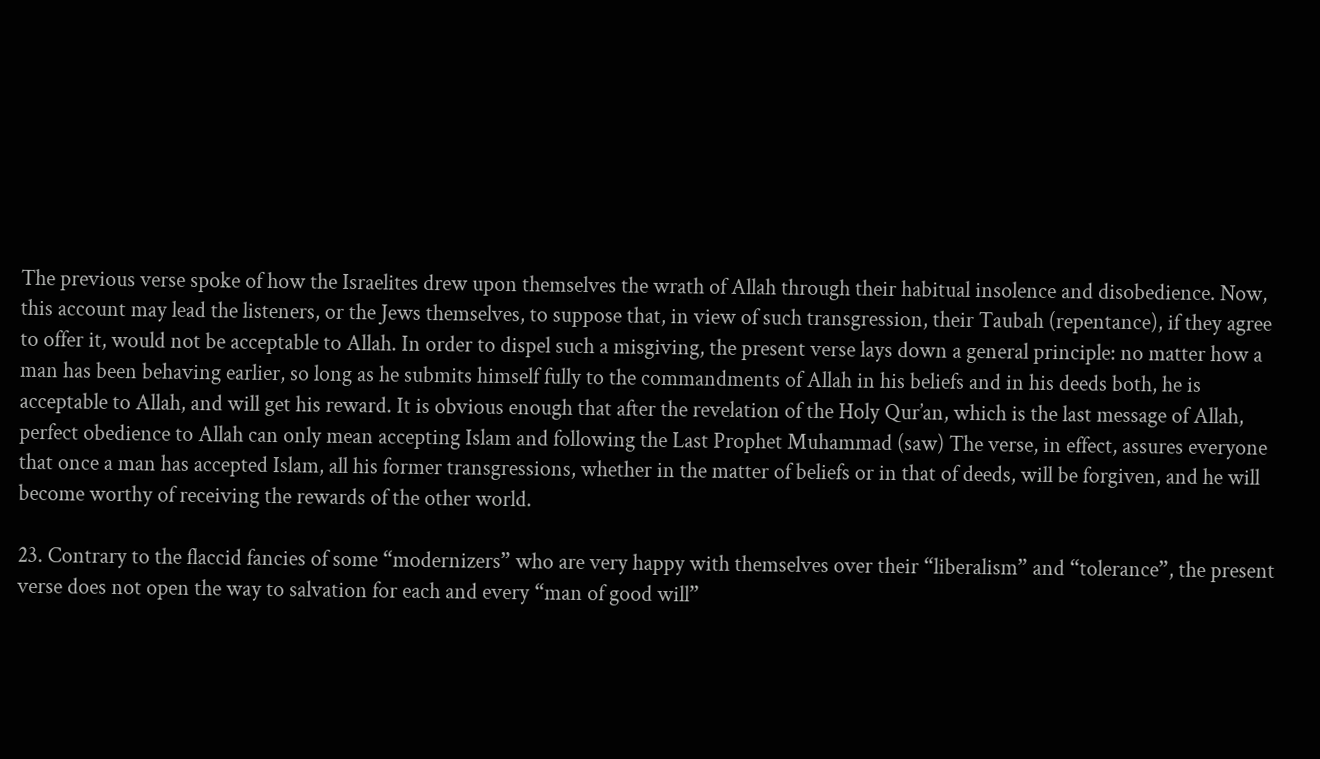The previous verse spoke of how the Israelites drew upon themselves the wrath of Allah through their habitual insolence and disobedience. Now, this account may lead the listeners, or the Jews themselves, to suppose that, in view of such transgression, their Taubah (repentance), if they agree to offer it, would not be acceptable to Allah. In order to dispel such a misgiving, the present verse lays down a general principle: no matter how a man has been behaving earlier, so long as he submits himself fully to the commandments of Allah in his beliefs and in his deeds both, he is acceptable to Allah, and will get his reward. It is obvious enough that after the revelation of the Holy Qur’an, which is the last message of Allah, perfect obedience to Allah can only mean accepting Islam and following the Last Prophet Muhammad (saw) The verse, in effect, assures everyone that once a man has accepted Islam, all his former transgressions, whether in the matter of beliefs or in that of deeds, will be forgiven, and he will become worthy of receiving the rewards of the other world.

23. Contrary to the flaccid fancies of some “modernizers” who are very happy with themselves over their “liberalism” and “tolerance”, the present verse does not open the way to salvation for each and every “man of good will”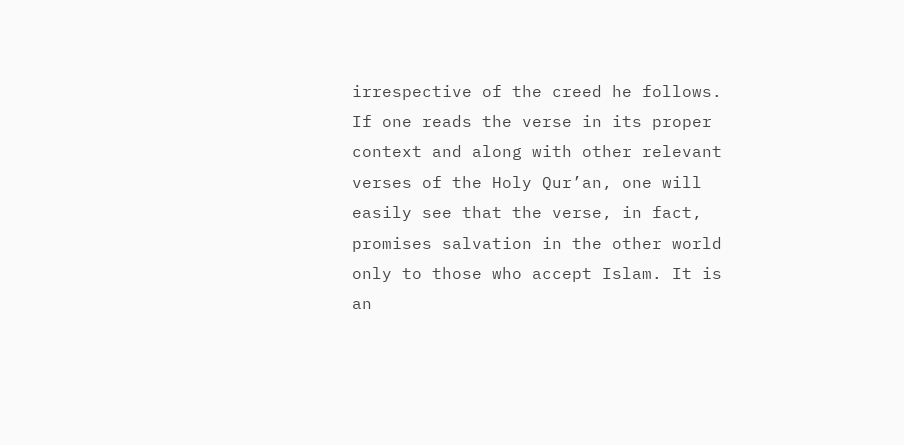irrespective of the creed he follows. If one reads the verse in its proper context and along with other relevant verses of the Holy Qur’an, one will easily see that the verse, in fact, promises salvation in the other world only to those who accept Islam. It is an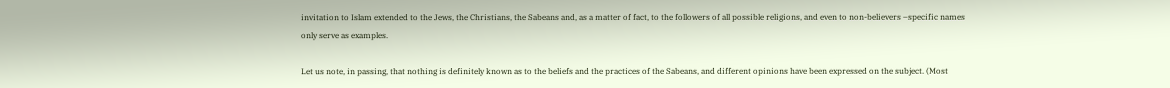invitation to Islam extended to the Jews, the Christians, the Sabeans and, as a matter of fact, to the followers of all possible religions, and even to non-believers –specific names only serve as examples.

Let us note, in passing, that nothing is definitely known as to the beliefs and the practices of the Sabeans, and different opinions have been expressed on the subject. (Most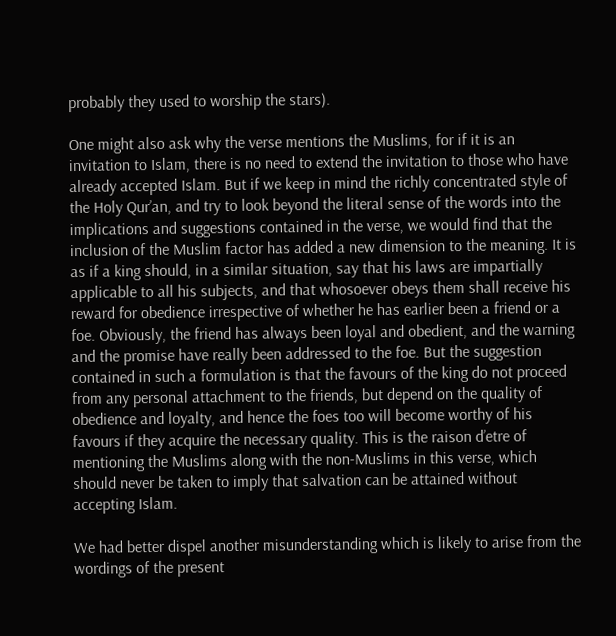probably they used to worship the stars).

One might also ask why the verse mentions the Muslims, for if it is an invitation to Islam, there is no need to extend the invitation to those who have already accepted Islam. But if we keep in mind the richly concentrated style of the Holy Qur’an, and try to look beyond the literal sense of the words into the implications and suggestions contained in the verse, we would find that the inclusion of the Muslim factor has added a new dimension to the meaning. It is as if a king should, in a similar situation, say that his laws are impartially applicable to all his subjects, and that whosoever obeys them shall receive his reward for obedience irrespective of whether he has earlier been a friend or a foe. Obviously, the friend has always been loyal and obedient, and the warning and the promise have really been addressed to the foe. But the suggestion contained in such a formulation is that the favours of the king do not proceed from any personal attachment to the friends, but depend on the quality of obedience and loyalty, and hence the foes too will become worthy of his favours if they acquire the necessary quality. This is the raison d’etre of mentioning the Muslims along with the non-Muslims in this verse, which should never be taken to imply that salvation can be attained without accepting Islam.

We had better dispel another misunderstanding which is likely to arise from the wordings of the present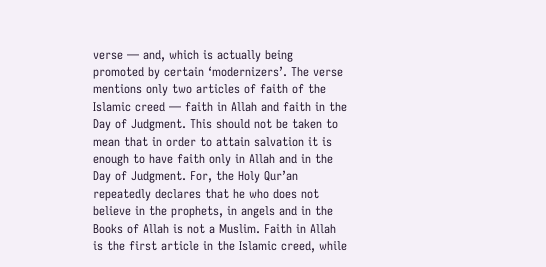verse — and, which is actually being promoted by certain ‘modernizers’. The verse mentions only two articles of faith of the Islamic creed — faith in Allah and faith in the Day of Judgment. This should not be taken to mean that in order to attain salvation it is enough to have faith only in Allah and in the Day of Judgment. For, the Holy Qur’an repeatedly declares that he who does not believe in the prophets, in angels and in the Books of Allah is not a Muslim. Faith in Allah is the first article in the Islamic creed, while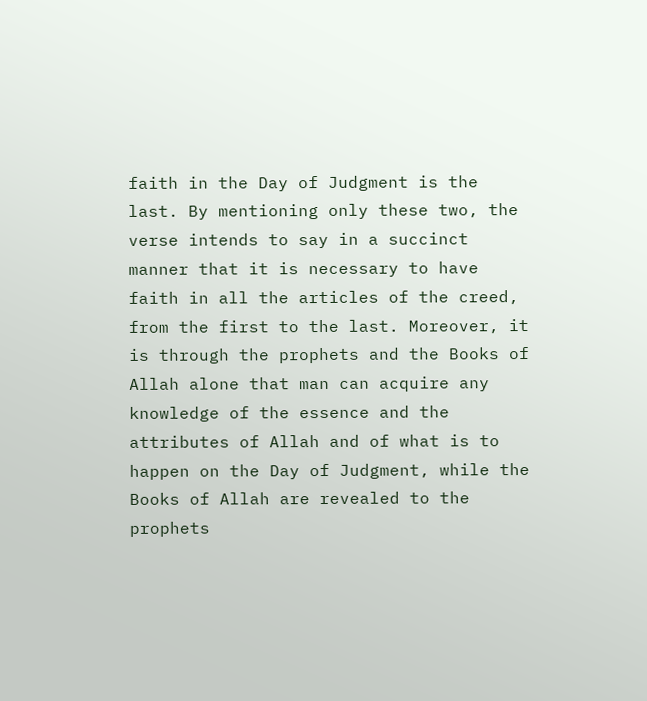faith in the Day of Judgment is the last. By mentioning only these two, the verse intends to say in a succinct manner that it is necessary to have faith in all the articles of the creed, from the first to the last. Moreover, it is through the prophets and the Books of Allah alone that man can acquire any knowledge of the essence and the attributes of Allah and of what is to happen on the Day of Judgment, while the Books of Allah are revealed to the prophets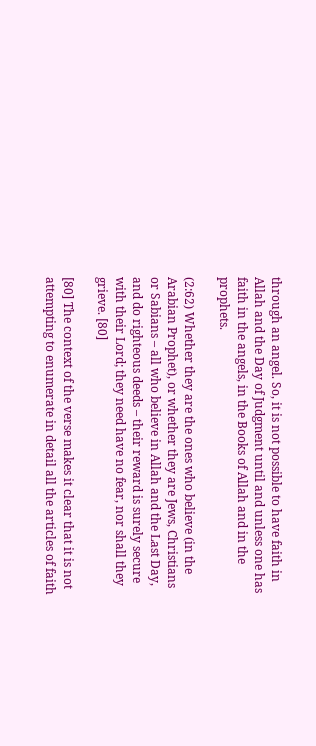through an angel. So, it is not possible to have faith in Allah and the Day of Judgment until and unless one has faith in the angels, in the Books of Allah and in the prophets.

(2:62) Whether they are the ones who believe (in the Arabian Prophet), or whether they are Jews, Christians or Sabians – all who believe in Allah and the Last Day, and do righteous deeds – their reward is surely secure with their Lord; they need have no fear, nor shall they grieve. [80]

[80] The context of the verse makes it clear that it is not attempting to enumerate in detail all the articles of faith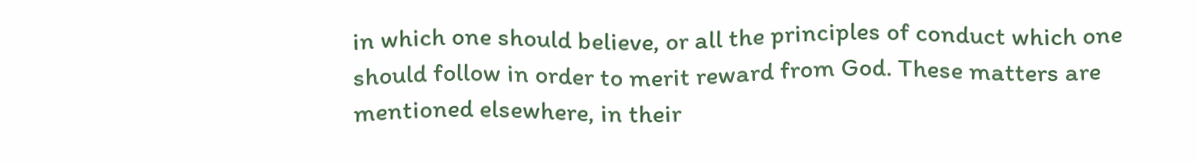in which one should believe, or all the principles of conduct which one should follow in order to merit reward from God. These matters are mentioned elsewhere, in their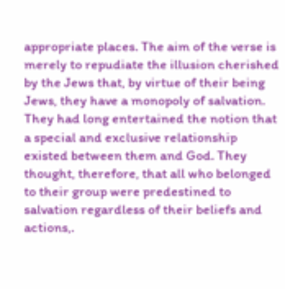appropriate places. The aim of the verse is merely to repudiate the illusion cherished by the Jews that, by virtue of their being Jews, they have a monopoly of salvation. They had long entertained the notion that a special and exclusive relationship existed between them and God. They thought, therefore, that all who belonged to their group were predestined to salvation regardless of their beliefs and actions,.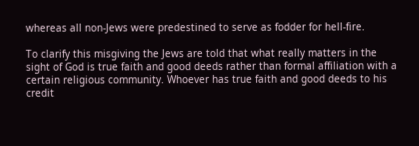whereas all non-Jews were predestined to serve as fodder for hell-fire.

To clarify this misgiving the Jews are told that what really matters in the sight of God is true faith and good deeds rather than formal affiliation with a certain religious community. Whoever has true faith and good deeds to his credit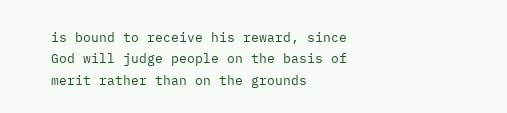is bound to receive his reward, since God will judge people on the basis of merit rather than on the grounds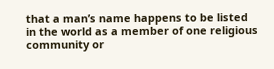that a man’s name happens to be listed in the world as a member of one religious community or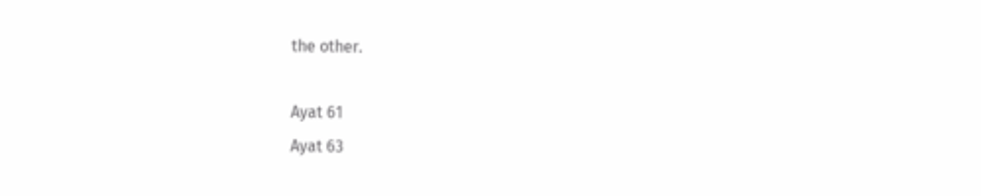the other.

Ayat 61
Ayat 63